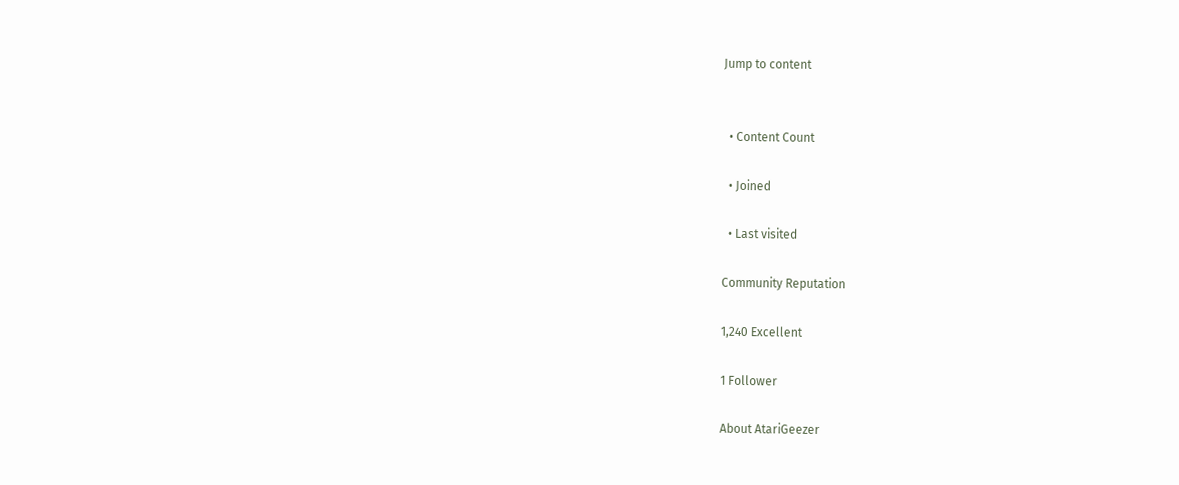Jump to content


  • Content Count

  • Joined

  • Last visited

Community Reputation

1,240 Excellent

1 Follower

About AtariGeezer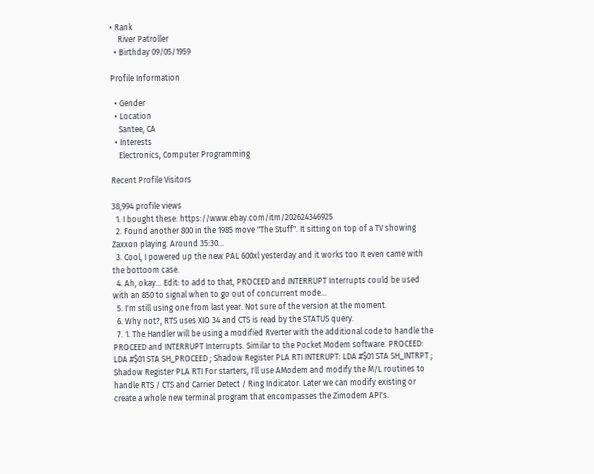• Rank
    River Patroller
  • Birthday 09/05/1959

Profile Information

  • Gender
  • Location
    Santee, CA
  • Interests
    Electronics, Computer Programming

Recent Profile Visitors

38,994 profile views
  1. I bought these: https://www.ebay.com/itm/202624346925
  2. Found another 800 in the 1985 move "The Stuff". It sitting on top of a TV showing Zaxxon playing. Around 35:30...
  3. Cool, I powered up the new PAL 600xl yesterday and it works too It even came with the bottoom case.
  4. Ah, okay... Edit: to add to that, PROCEED and INTERRUPT Interrupts could be used with an 850 to signal when to go out of concurrent mode...
  5. I'm still using one from last year. Not sure of the version at the moment.
  6. Why not?, RTS uses XIO 34 and CTS is read by the STATUS query.
  7. 1. The Handler will be using a modified Rverter with the additional code to handle the PROCEED and INTERRUPT Interrupts. Similar to the Pocket Modem software. PROCEED: LDA #$01 STA SH_PROCEED ; Shadow Register PLA RTI INTERUPT: LDA #$01 STA SH_INTRPT ; Shadow Register PLA RTI For starters, I'll use AModem and modify the M/L routines to handle RTS / CTS and Carrier Detect / Ring Indicator. Later we can modify existing or create a whole new terminal program that encompasses the Zimodem API's.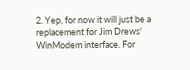2. Yep, for now it will just be a replacement for Jim Drews' WinModem interface. For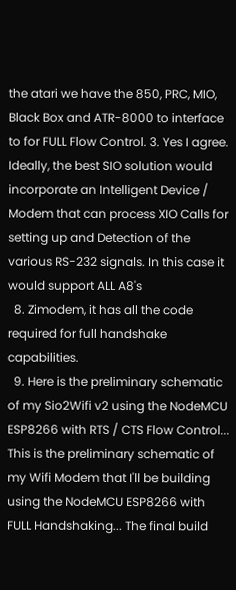the atari we have the 850, PRC, MIO, Black Box and ATR-8000 to interface to for FULL Flow Control. 3. Yes I agree. Ideally, the best SIO solution would incorporate an Intelligent Device / Modem that can process XIO Calls for setting up and Detection of the various RS-232 signals. In this case it would support ALL A8's
  8. Zimodem, it has all the code required for full handshake capabilities.
  9. Here is the preliminary schematic of my Sio2Wifi v2 using the NodeMCU ESP8266 with RTS / CTS Flow Control... This is the preliminary schematic of my Wifi Modem that I'll be building using the NodeMCU ESP8266 with FULL Handshaking... The final build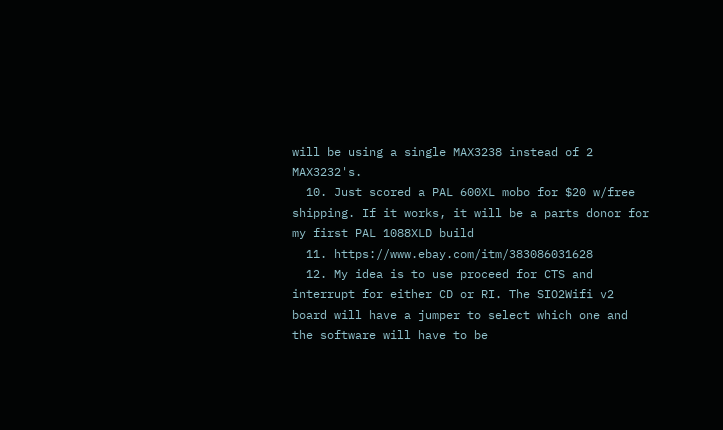will be using a single MAX3238 instead of 2 MAX3232's.
  10. Just scored a PAL 600XL mobo for $20 w/free shipping. If it works, it will be a parts donor for my first PAL 1088XLD build
  11. https://www.ebay.com/itm/383086031628
  12. My idea is to use proceed for CTS and interrupt for either CD or RI. The SIO2Wifi v2 board will have a jumper to select which one and the software will have to be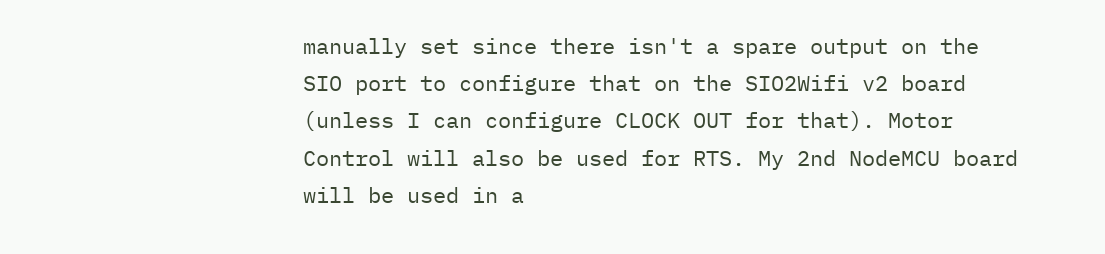manually set since there isn't a spare output on the SIO port to configure that on the SIO2Wifi v2 board (unless I can configure CLOCK OUT for that). Motor Control will also be used for RTS. My 2nd NodeMCU board will be used in a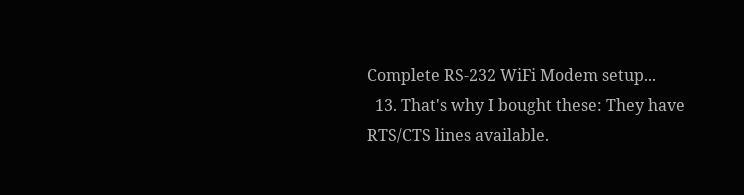Complete RS-232 WiFi Modem setup...
  13. That's why I bought these: They have RTS/CTS lines available.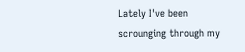Lately I've been scrounging through my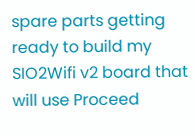spare parts getting ready to build my SIO2Wifi v2 board that will use Proceed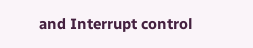and Interrupt control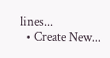lines...
  • Create New...